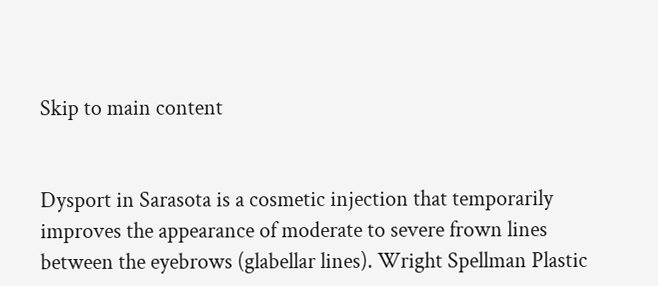Skip to main content


Dysport in Sarasota is a cosmetic injection that temporarily improves the appearance of moderate to severe frown lines between the eyebrows (glabellar lines). Wright Spellman Plastic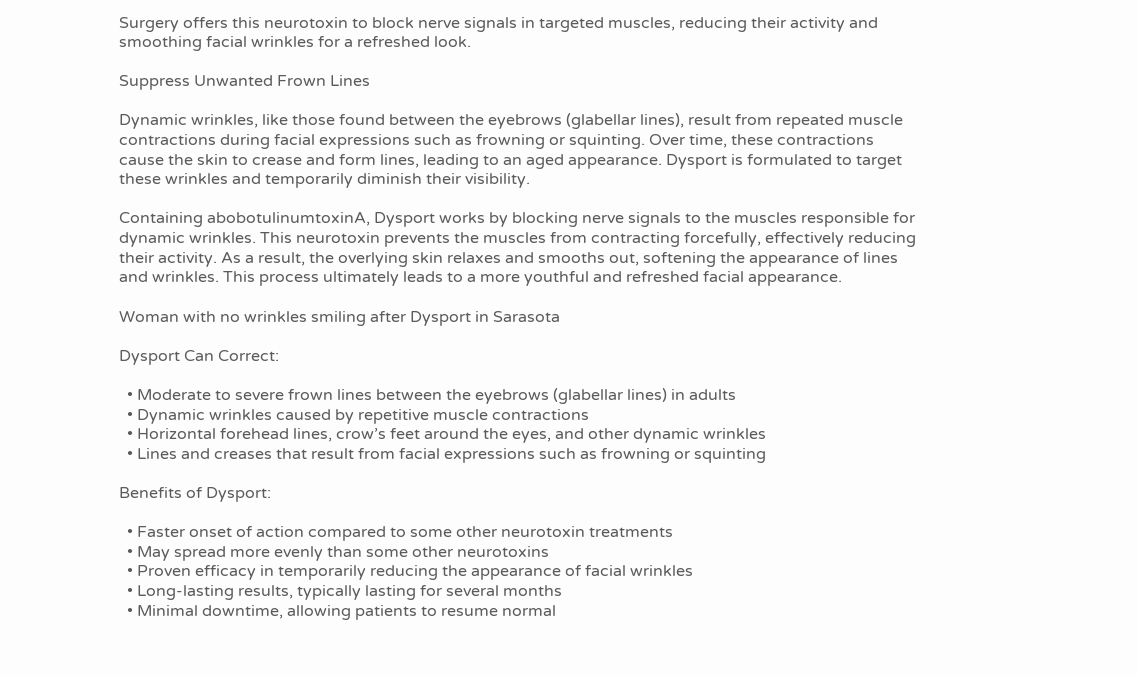Surgery offers this neurotoxin to block nerve signals in targeted muscles, reducing their activity and smoothing facial wrinkles for a refreshed look.

Suppress Unwanted Frown Lines

Dynamic wrinkles, like those found between the eyebrows (glabellar lines), result from repeated muscle contractions during facial expressions such as frowning or squinting. Over time, these contractions cause the skin to crease and form lines, leading to an aged appearance. Dysport is formulated to target these wrinkles and temporarily diminish their visibility.

Containing abobotulinumtoxinA, Dysport works by blocking nerve signals to the muscles responsible for dynamic wrinkles. This neurotoxin prevents the muscles from contracting forcefully, effectively reducing their activity. As a result, the overlying skin relaxes and smooths out, softening the appearance of lines and wrinkles. This process ultimately leads to a more youthful and refreshed facial appearance.

Woman with no wrinkles smiling after Dysport in Sarasota

Dysport Can Correct:

  • Moderate to severe frown lines between the eyebrows (glabellar lines) in adults
  • Dynamic wrinkles caused by repetitive muscle contractions
  • Horizontal forehead lines, crow’s feet around the eyes, and other dynamic wrinkles
  • Lines and creases that result from facial expressions such as frowning or squinting

Benefits of Dysport:

  • Faster onset of action compared to some other neurotoxin treatments
  • May spread more evenly than some other neurotoxins
  • Proven efficacy in temporarily reducing the appearance of facial wrinkles
  • Long-lasting results, typically lasting for several months
  • Minimal downtime, allowing patients to resume normal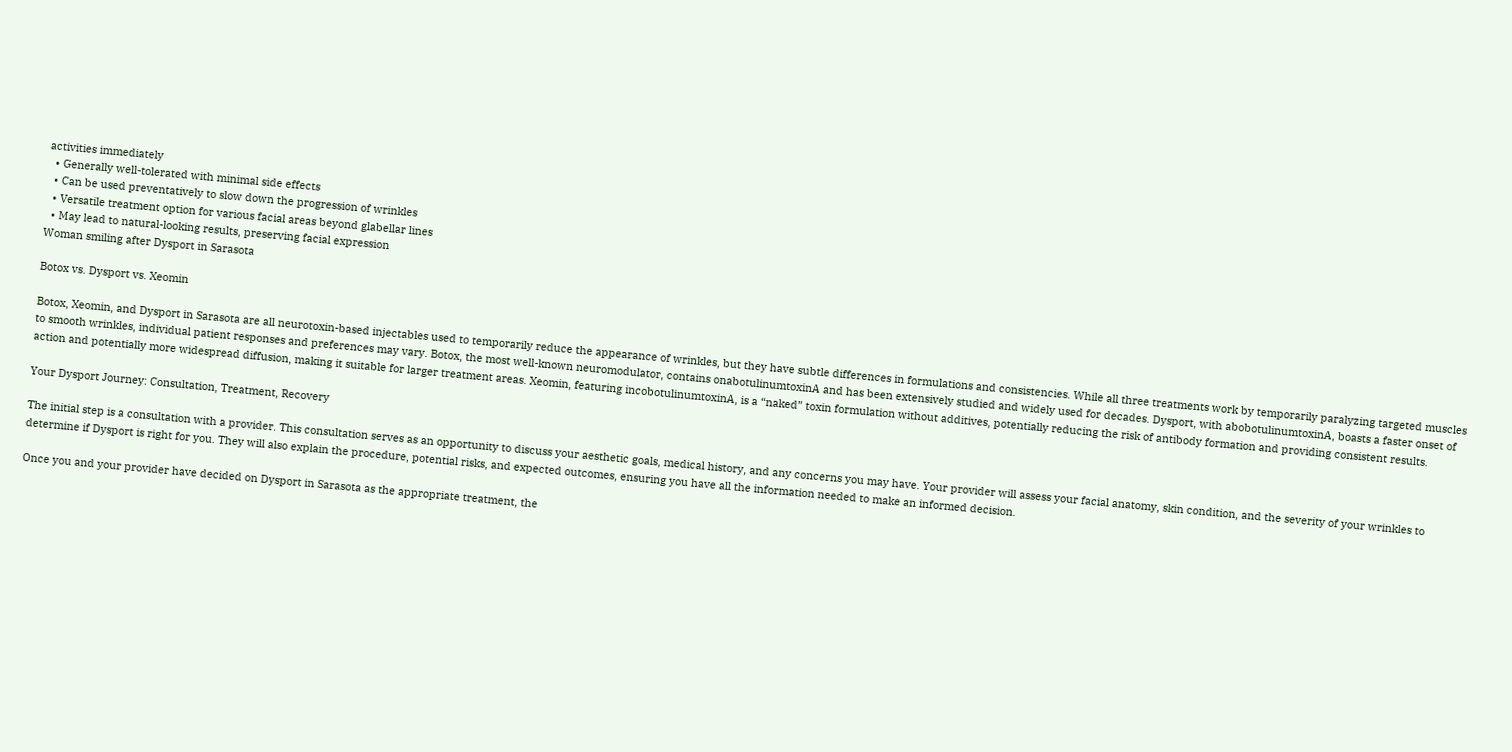activities immediately
  • Generally well-tolerated with minimal side effects
  • Can be used preventatively to slow down the progression of wrinkles
  • Versatile treatment option for various facial areas beyond glabellar lines
  • May lead to natural-looking results, preserving facial expression
Woman smiling after Dysport in Sarasota

Botox vs. Dysport vs. Xeomin

Botox, Xeomin, and Dysport in Sarasota are all neurotoxin-based injectables used to temporarily reduce the appearance of wrinkles, but they have subtle differences in formulations and consistencies. While all three treatments work by temporarily paralyzing targeted muscles to smooth wrinkles, individual patient responses and preferences may vary. Botox, the most well-known neuromodulator, contains onabotulinumtoxinA and has been extensively studied and widely used for decades. Dysport, with abobotulinumtoxinA, boasts a faster onset of action and potentially more widespread diffusion, making it suitable for larger treatment areas. Xeomin, featuring incobotulinumtoxinA, is a “naked” toxin formulation without additives, potentially reducing the risk of antibody formation and providing consistent results.

Your Dysport Journey: Consultation, Treatment, Recovery

The initial step is a consultation with a provider. This consultation serves as an opportunity to discuss your aesthetic goals, medical history, and any concerns you may have. Your provider will assess your facial anatomy, skin condition, and the severity of your wrinkles to determine if Dysport is right for you. They will also explain the procedure, potential risks, and expected outcomes, ensuring you have all the information needed to make an informed decision.

Once you and your provider have decided on Dysport in Sarasota as the appropriate treatment, the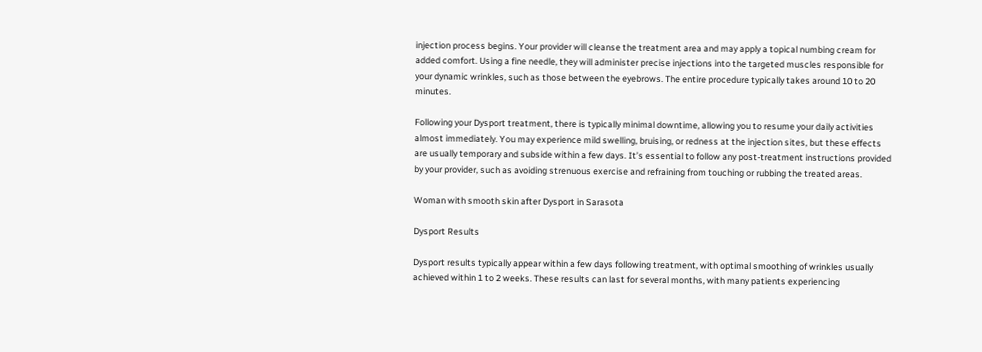injection process begins. Your provider will cleanse the treatment area and may apply a topical numbing cream for added comfort. Using a fine needle, they will administer precise injections into the targeted muscles responsible for your dynamic wrinkles, such as those between the eyebrows. The entire procedure typically takes around 10 to 20 minutes.

Following your Dysport treatment, there is typically minimal downtime, allowing you to resume your daily activities almost immediately. You may experience mild swelling, bruising, or redness at the injection sites, but these effects are usually temporary and subside within a few days. It’s essential to follow any post-treatment instructions provided by your provider, such as avoiding strenuous exercise and refraining from touching or rubbing the treated areas.

Woman with smooth skin after Dysport in Sarasota

Dysport Results

Dysport results typically appear within a few days following treatment, with optimal smoothing of wrinkles usually achieved within 1 to 2 weeks. These results can last for several months, with many patients experiencing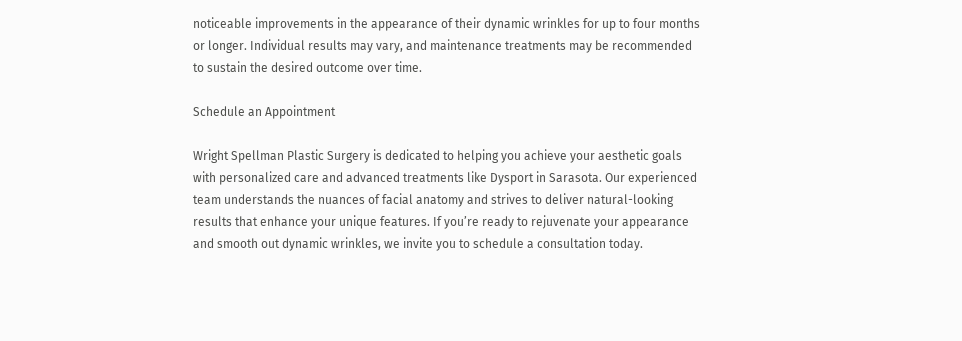noticeable improvements in the appearance of their dynamic wrinkles for up to four months or longer. Individual results may vary, and maintenance treatments may be recommended to sustain the desired outcome over time.

Schedule an Appointment

Wright Spellman Plastic Surgery is dedicated to helping you achieve your aesthetic goals with personalized care and advanced treatments like Dysport in Sarasota. Our experienced team understands the nuances of facial anatomy and strives to deliver natural-looking results that enhance your unique features. If you’re ready to rejuvenate your appearance and smooth out dynamic wrinkles, we invite you to schedule a consultation today.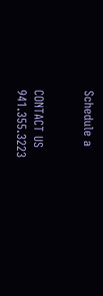Schedule a


CONTACT US 941.355.3223